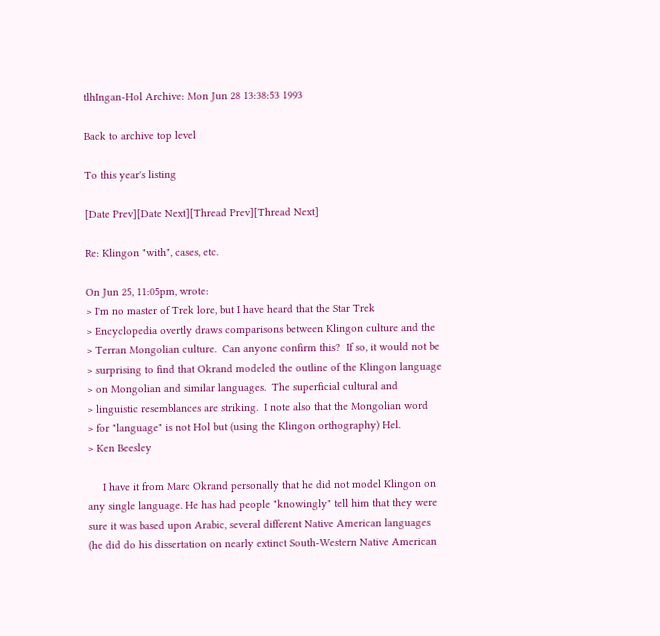tlhIngan-Hol Archive: Mon Jun 28 13:38:53 1993

Back to archive top level

To this year's listing

[Date Prev][Date Next][Thread Prev][Thread Next]

Re: Klingon "with", cases, etc.

On Jun 25, 11:05pm, wrote:
> I'm no master of Trek lore, but I have heard that the Star Trek
> Encyclopedia overtly draws comparisons between Klingon culture and the
> Terran Mongolian culture.  Can anyone confirm this?  If so, it would not be
> surprising to find that Okrand modeled the outline of the Klingon language
> on Mongolian and similar languages.  The superficial cultural and
> linguistic resemblances are striking.  I note also that the Mongolian word
> for "language" is not Hol but (using the Klingon orthography) Hel.
> Ken Beesley

     I have it from Marc Okrand personally that he did not model Klingon on
any single language. He has had people "knowingly" tell him that they were
sure it was based upon Arabic, several different Native American languages
(he did do his dissertation on nearly extinct South-Western Native American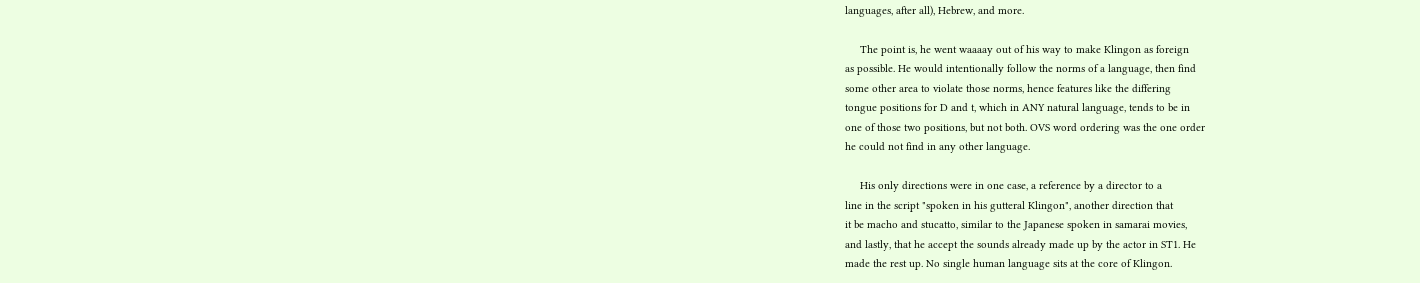languages, after all), Hebrew, and more.

     The point is, he went waaaay out of his way to make Klingon as foreign
as possible. He would intentionally follow the norms of a language, then find
some other area to violate those norms, hence features like the differing
tongue positions for D and t, which in ANY natural language, tends to be in
one of those two positions, but not both. OVS word ordering was the one order
he could not find in any other language.

     His only directions were in one case, a reference by a director to a
line in the script "spoken in his gutteral Klingon", another direction that
it be macho and stucatto, similar to the Japanese spoken in samarai movies,
and lastly, that he accept the sounds already made up by the actor in ST1. He
made the rest up. No single human language sits at the core of Klingon.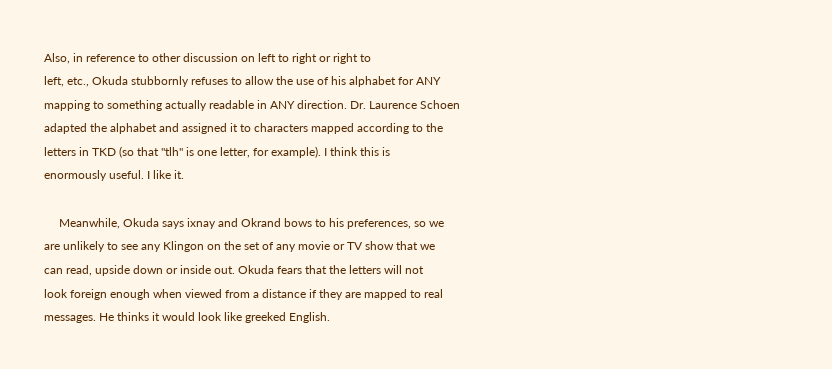Also, in reference to other discussion on left to right or right to
left, etc., Okuda stubbornly refuses to allow the use of his alphabet for ANY
mapping to something actually readable in ANY direction. Dr. Laurence Schoen
adapted the alphabet and assigned it to characters mapped according to the
letters in TKD (so that "tlh" is one letter, for example). I think this is
enormously useful. I like it.

     Meanwhile, Okuda says ixnay and Okrand bows to his preferences, so we
are unlikely to see any Klingon on the set of any movie or TV show that we
can read, upside down or inside out. Okuda fears that the letters will not
look foreign enough when viewed from a distance if they are mapped to real
messages. He thinks it would look like greeked English.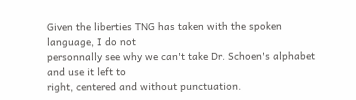Given the liberties TNG has taken with the spoken language, I do not
personnally see why we can't take Dr. Schoen's alphabet and use it left to
right, centered and without punctuation.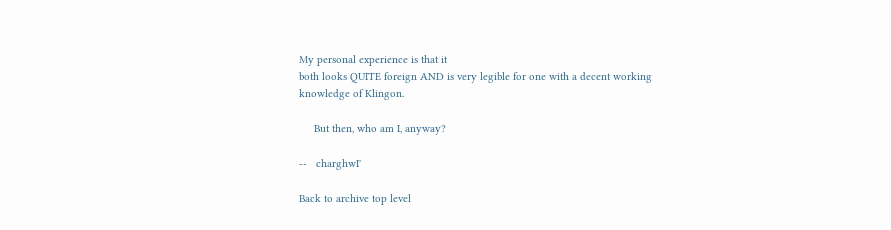My personal experience is that it
both looks QUITE foreign AND is very legible for one with a decent working
knowledge of Klingon.

     But then, who am I, anyway?

--   charghwI'

Back to archive top level